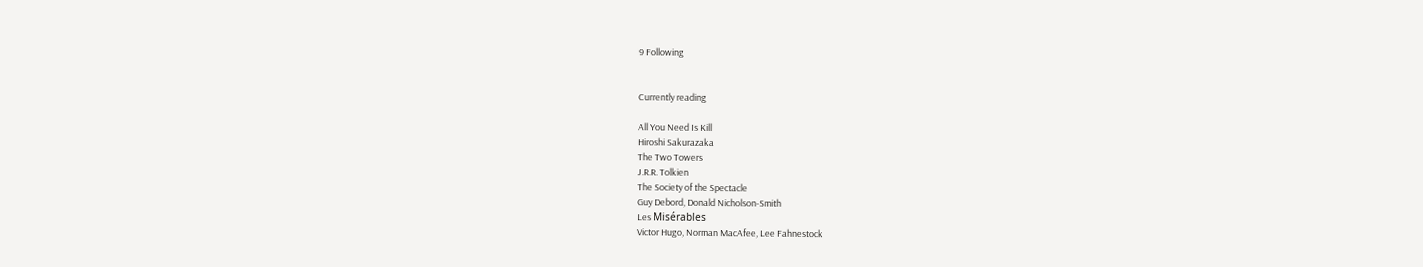9 Following


Currently reading

All You Need Is Kill
Hiroshi Sakurazaka
The Two Towers
J.R.R. Tolkien
The Society of the Spectacle
Guy Debord, Donald Nicholson-Smith
Les Misérables
Victor Hugo, Norman MacAfee, Lee Fahnestock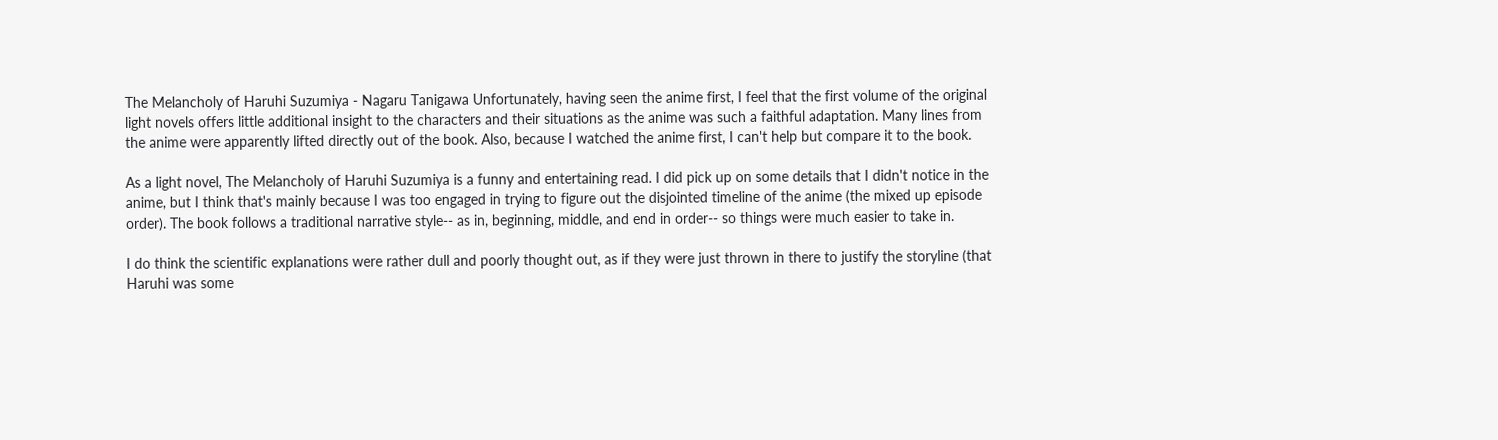The Melancholy of Haruhi Suzumiya - Nagaru Tanigawa Unfortunately, having seen the anime first, I feel that the first volume of the original light novels offers little additional insight to the characters and their situations as the anime was such a faithful adaptation. Many lines from the anime were apparently lifted directly out of the book. Also, because I watched the anime first, I can't help but compare it to the book.

As a light novel, The Melancholy of Haruhi Suzumiya is a funny and entertaining read. I did pick up on some details that I didn't notice in the anime, but I think that's mainly because I was too engaged in trying to figure out the disjointed timeline of the anime (the mixed up episode order). The book follows a traditional narrative style-- as in, beginning, middle, and end in order-- so things were much easier to take in.

I do think the scientific explanations were rather dull and poorly thought out, as if they were just thrown in there to justify the storyline (that Haruhi was some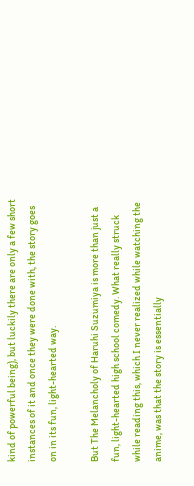kind of powerful being), but luckily there are only a few short instances of it and once they were done with, the story goes on in its fun, light-hearted way.

But The Melancholy of Haruhi Suzumiya is more than just a fun, light-hearted high school comedy. What really struck while reading this, which I never realized while watching the anime, was that the story is essentially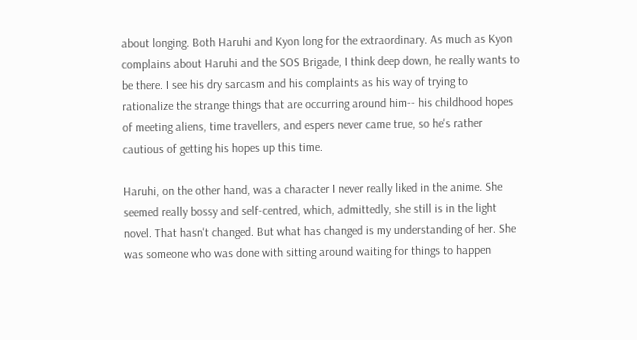about longing. Both Haruhi and Kyon long for the extraordinary. As much as Kyon complains about Haruhi and the SOS Brigade, I think deep down, he really wants to be there. I see his dry sarcasm and his complaints as his way of trying to rationalize the strange things that are occurring around him-- his childhood hopes of meeting aliens, time travellers, and espers never came true, so he's rather cautious of getting his hopes up this time.

Haruhi, on the other hand, was a character I never really liked in the anime. She seemed really bossy and self-centred, which, admittedly, she still is in the light novel. That hasn't changed. But what has changed is my understanding of her. She was someone who was done with sitting around waiting for things to happen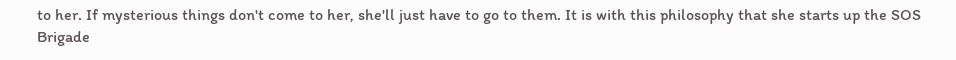to her. If mysterious things don't come to her, she'll just have to go to them. It is with this philosophy that she starts up the SOS Brigade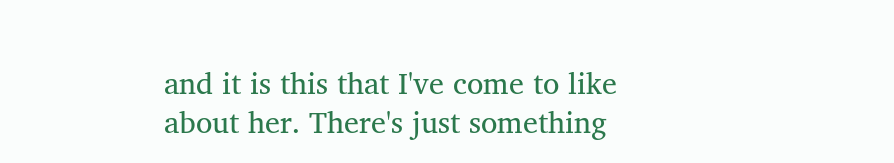and it is this that I've come to like about her. There's just something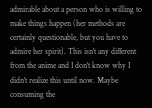admirable about a person who is willing to make things happen (her methods are certainly questionable, but you have to admire her spirit). This isn't any different from the anime and I don't know why I didn't realize this until now. Maybe consuming the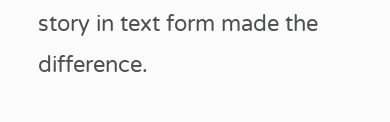story in text form made the difference.